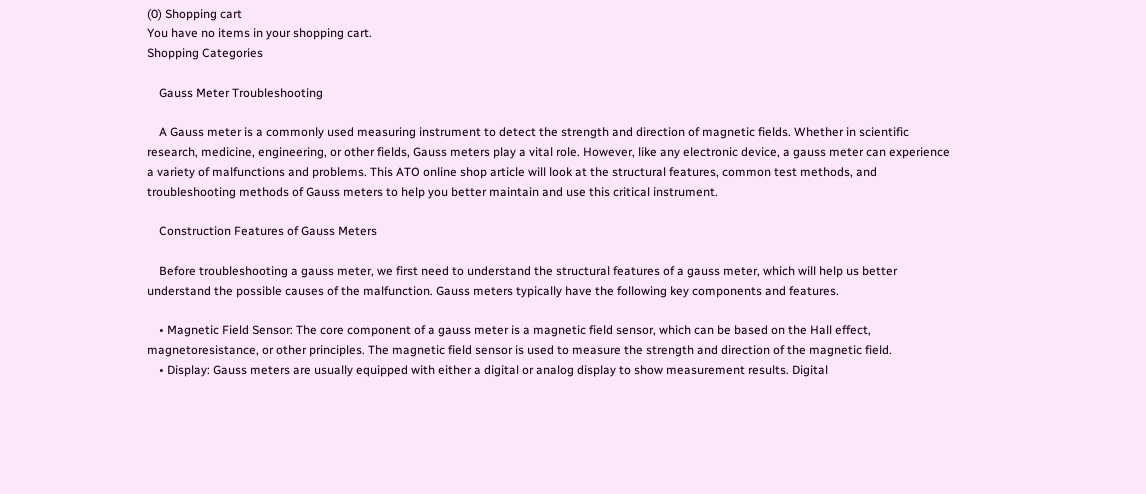(0) Shopping cart
You have no items in your shopping cart.
Shopping Categories

    Gauss Meter Troubleshooting

    A Gauss meter is a commonly used measuring instrument to detect the strength and direction of magnetic fields. Whether in scientific research, medicine, engineering, or other fields, Gauss meters play a vital role. However, like any electronic device, a gauss meter can experience a variety of malfunctions and problems. This ATO online shop article will look at the structural features, common test methods, and troubleshooting methods of Gauss meters to help you better maintain and use this critical instrument.

    Construction Features of Gauss Meters

    Before troubleshooting a gauss meter, we first need to understand the structural features of a gauss meter, which will help us better understand the possible causes of the malfunction. Gauss meters typically have the following key components and features.

    • Magnetic Field Sensor: The core component of a gauss meter is a magnetic field sensor, which can be based on the Hall effect, magnetoresistance, or other principles. The magnetic field sensor is used to measure the strength and direction of the magnetic field.
    • Display: Gauss meters are usually equipped with either a digital or analog display to show measurement results. Digital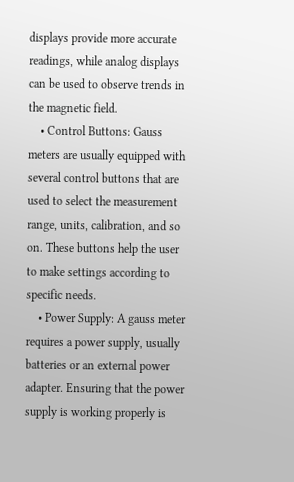displays provide more accurate readings, while analog displays can be used to observe trends in the magnetic field.
    • Control Buttons: Gauss meters are usually equipped with several control buttons that are used to select the measurement range, units, calibration, and so on. These buttons help the user to make settings according to specific needs.
    • Power Supply: A gauss meter requires a power supply, usually batteries or an external power adapter. Ensuring that the power supply is working properly is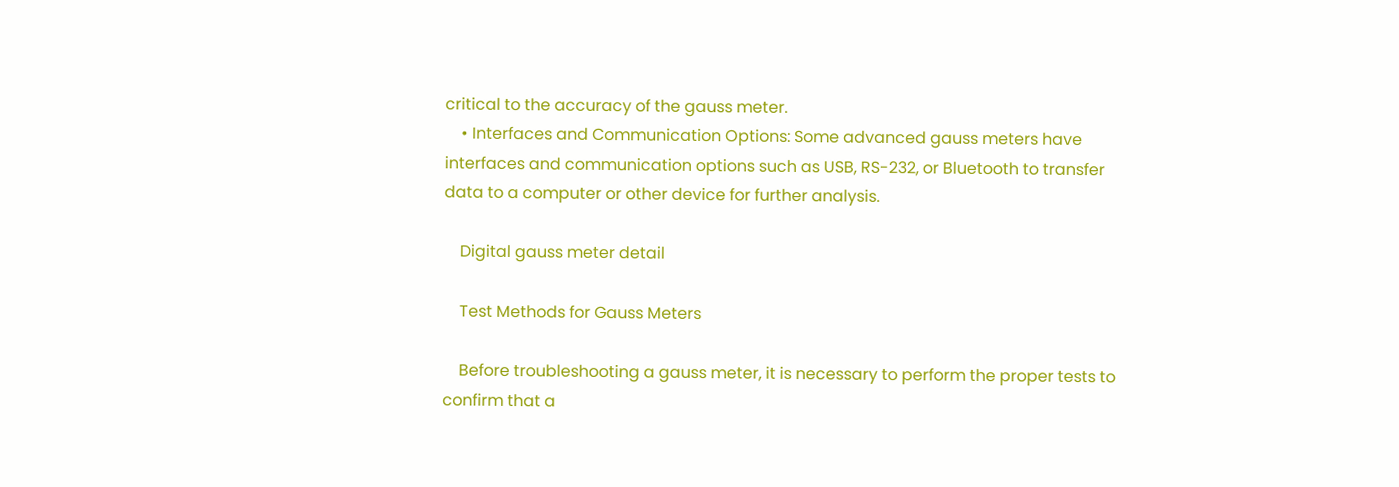critical to the accuracy of the gauss meter.
    • Interfaces and Communication Options: Some advanced gauss meters have interfaces and communication options such as USB, RS-232, or Bluetooth to transfer data to a computer or other device for further analysis.

    Digital gauss meter detail

    Test Methods for Gauss Meters

    Before troubleshooting a gauss meter, it is necessary to perform the proper tests to confirm that a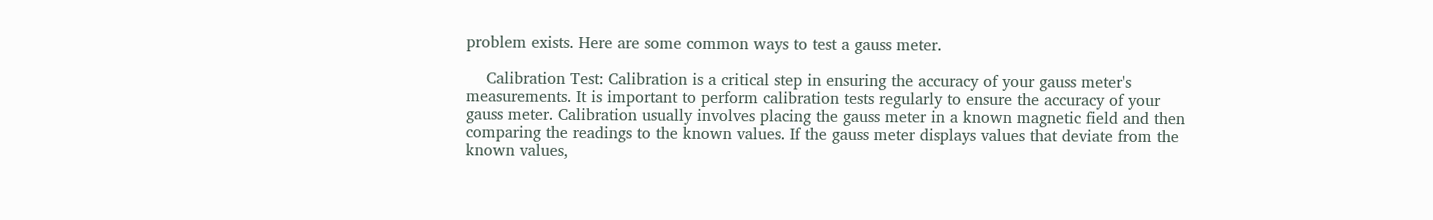problem exists. Here are some common ways to test a gauss meter.

    Calibration Test: Calibration is a critical step in ensuring the accuracy of your gauss meter's measurements. It is important to perform calibration tests regularly to ensure the accuracy of your gauss meter. Calibration usually involves placing the gauss meter in a known magnetic field and then comparing the readings to the known values. If the gauss meter displays values that deviate from the known values,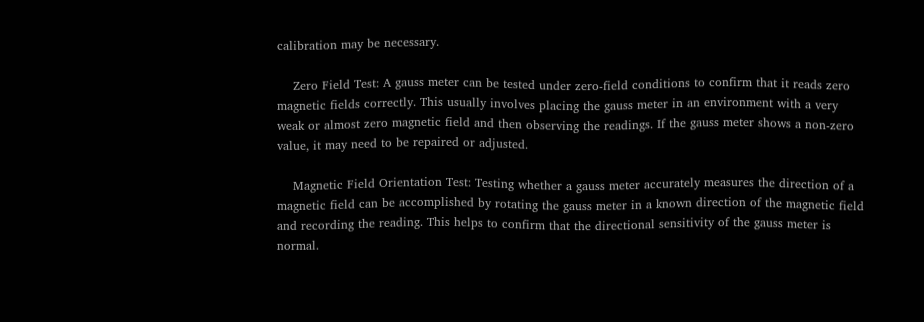calibration may be necessary.

    Zero Field Test: A gauss meter can be tested under zero-field conditions to confirm that it reads zero magnetic fields correctly. This usually involves placing the gauss meter in an environment with a very weak or almost zero magnetic field and then observing the readings. If the gauss meter shows a non-zero value, it may need to be repaired or adjusted.

    Magnetic Field Orientation Test: Testing whether a gauss meter accurately measures the direction of a magnetic field can be accomplished by rotating the gauss meter in a known direction of the magnetic field and recording the reading. This helps to confirm that the directional sensitivity of the gauss meter is normal.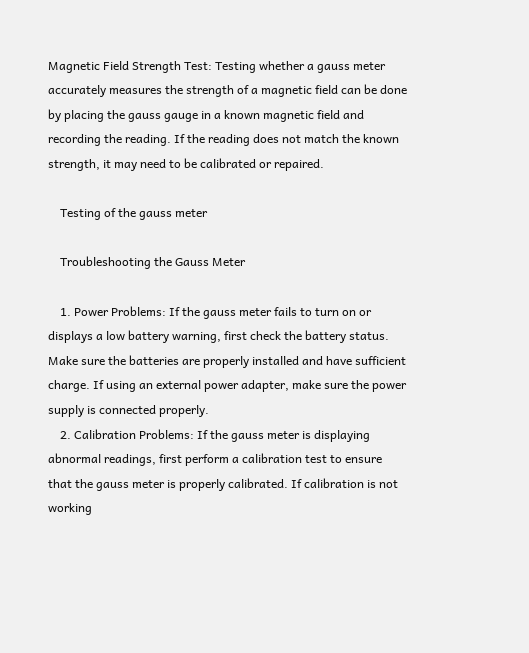Magnetic Field Strength Test: Testing whether a gauss meter accurately measures the strength of a magnetic field can be done by placing the gauss gauge in a known magnetic field and recording the reading. If the reading does not match the known strength, it may need to be calibrated or repaired.

    Testing of the gauss meter

    Troubleshooting the Gauss Meter

    1. Power Problems: If the gauss meter fails to turn on or displays a low battery warning, first check the battery status. Make sure the batteries are properly installed and have sufficient charge. If using an external power adapter, make sure the power supply is connected properly.
    2. Calibration Problems: If the gauss meter is displaying abnormal readings, first perform a calibration test to ensure that the gauss meter is properly calibrated. If calibration is not working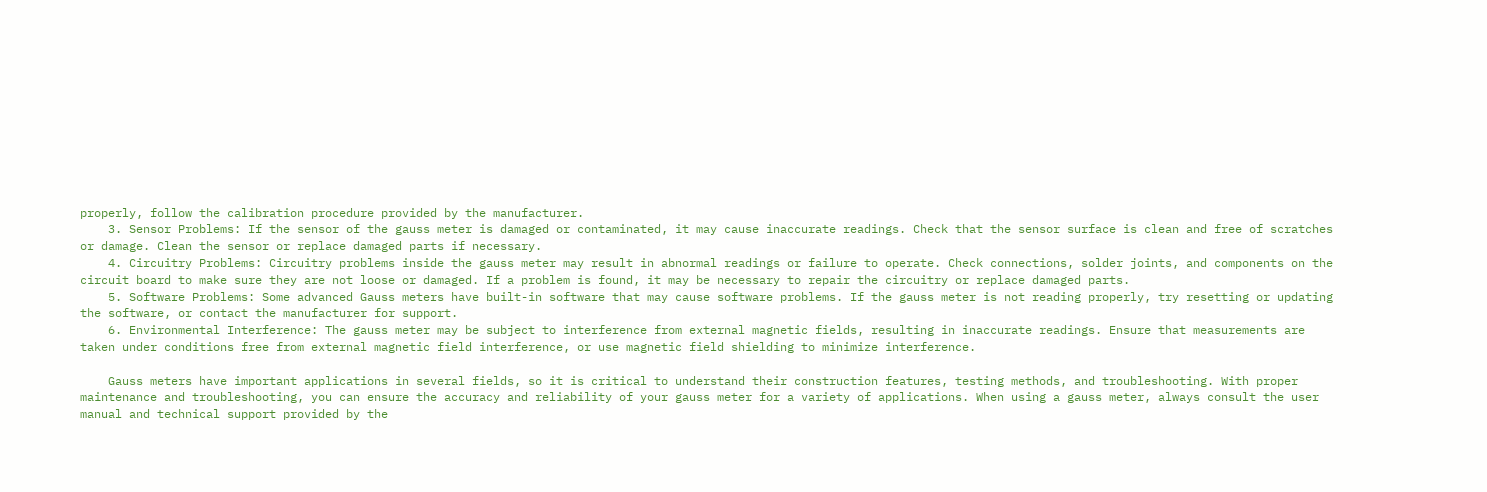properly, follow the calibration procedure provided by the manufacturer.
    3. Sensor Problems: If the sensor of the gauss meter is damaged or contaminated, it may cause inaccurate readings. Check that the sensor surface is clean and free of scratches or damage. Clean the sensor or replace damaged parts if necessary.
    4. Circuitry Problems: Circuitry problems inside the gauss meter may result in abnormal readings or failure to operate. Check connections, solder joints, and components on the circuit board to make sure they are not loose or damaged. If a problem is found, it may be necessary to repair the circuitry or replace damaged parts.
    5. Software Problems: Some advanced Gauss meters have built-in software that may cause software problems. If the gauss meter is not reading properly, try resetting or updating the software, or contact the manufacturer for support.
    6. Environmental Interference: The gauss meter may be subject to interference from external magnetic fields, resulting in inaccurate readings. Ensure that measurements are taken under conditions free from external magnetic field interference, or use magnetic field shielding to minimize interference.

    Gauss meters have important applications in several fields, so it is critical to understand their construction features, testing methods, and troubleshooting. With proper maintenance and troubleshooting, you can ensure the accuracy and reliability of your gauss meter for a variety of applications. When using a gauss meter, always consult the user manual and technical support provided by the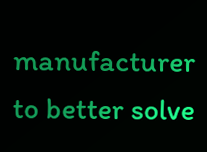manufacturer to better solve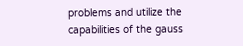problems and utilize the capabilities of the gauss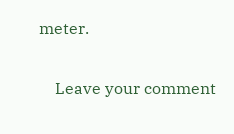meter.

    Leave your comment